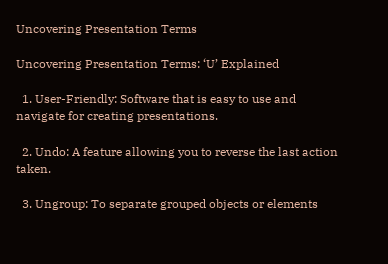Uncovering Presentation Terms

Uncovering Presentation Terms: ‘U’ Explained

  1. User-Friendly: Software that is easy to use and navigate for creating presentations.

  2. Undo: A feature allowing you to reverse the last action taken.

  3. Ungroup: To separate grouped objects or elements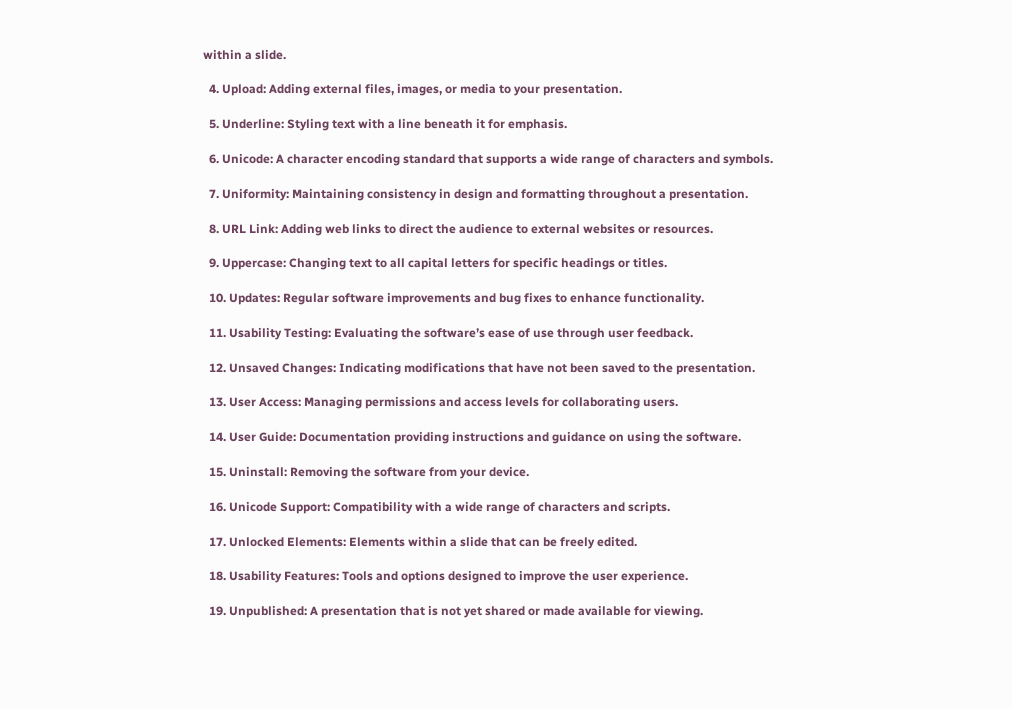within a slide.

  4. Upload: Adding external files, images, or media to your presentation.

  5. Underline: Styling text with a line beneath it for emphasis.

  6. Unicode: A character encoding standard that supports a wide range of characters and symbols.

  7. Uniformity: Maintaining consistency in design and formatting throughout a presentation.

  8. URL Link: Adding web links to direct the audience to external websites or resources.

  9. Uppercase: Changing text to all capital letters for specific headings or titles.

  10. Updates: Regular software improvements and bug fixes to enhance functionality.

  11. Usability Testing: Evaluating the software’s ease of use through user feedback.

  12. Unsaved Changes: Indicating modifications that have not been saved to the presentation.

  13. User Access: Managing permissions and access levels for collaborating users.

  14. User Guide: Documentation providing instructions and guidance on using the software.

  15. Uninstall: Removing the software from your device.

  16. Unicode Support: Compatibility with a wide range of characters and scripts.

  17. Unlocked Elements: Elements within a slide that can be freely edited.

  18. Usability Features: Tools and options designed to improve the user experience.

  19. Unpublished: A presentation that is not yet shared or made available for viewing.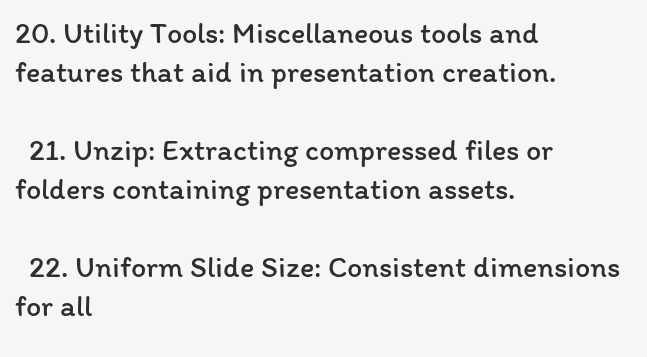20. Utility Tools: Miscellaneous tools and features that aid in presentation creation.

  21. Unzip: Extracting compressed files or folders containing presentation assets.

  22. Uniform Slide Size: Consistent dimensions for all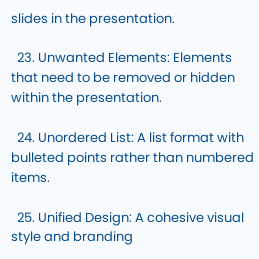slides in the presentation.

  23. Unwanted Elements: Elements that need to be removed or hidden within the presentation.

  24. Unordered List: A list format with bulleted points rather than numbered items.

  25. Unified Design: A cohesive visual style and branding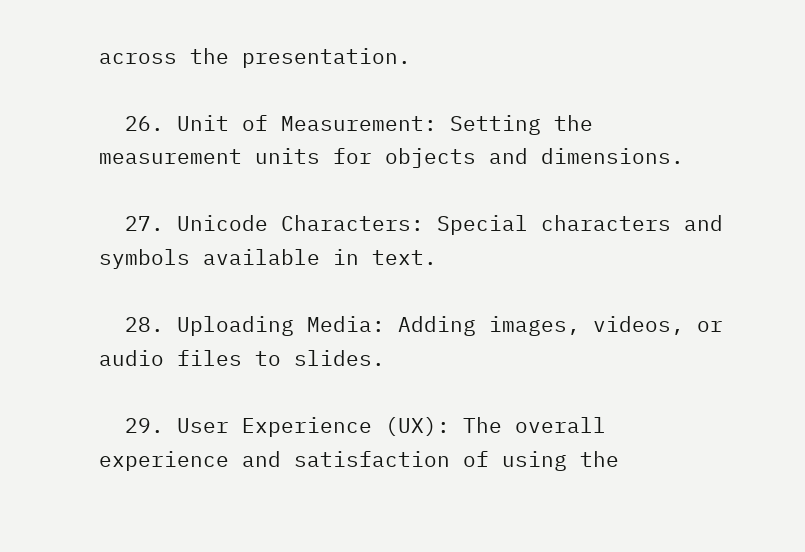across the presentation.

  26. Unit of Measurement: Setting the measurement units for objects and dimensions.

  27. Unicode Characters: Special characters and symbols available in text.

  28. Uploading Media: Adding images, videos, or audio files to slides.

  29. User Experience (UX): The overall experience and satisfaction of using the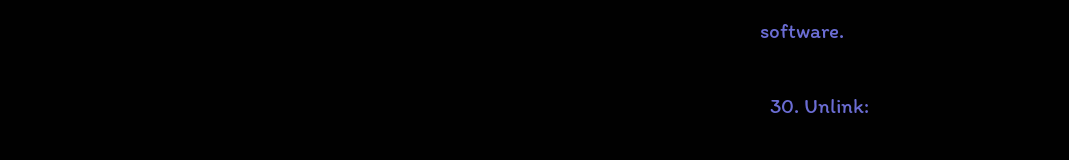software.

  30. Unlink: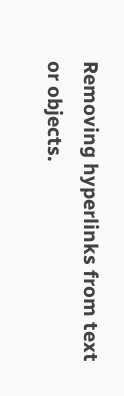Removing hyperlinks from text or objects.